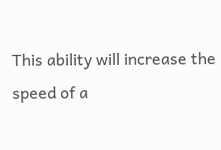This ability will increase the speed of a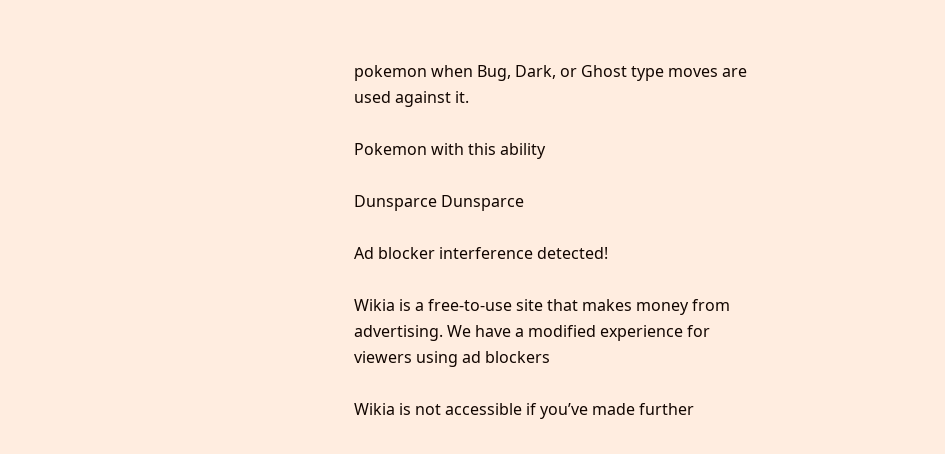pokemon when Bug, Dark, or Ghost type moves are used against it.

Pokemon with this ability

Dunsparce Dunsparce

Ad blocker interference detected!

Wikia is a free-to-use site that makes money from advertising. We have a modified experience for viewers using ad blockers

Wikia is not accessible if you’ve made further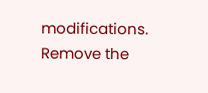modifications. Remove the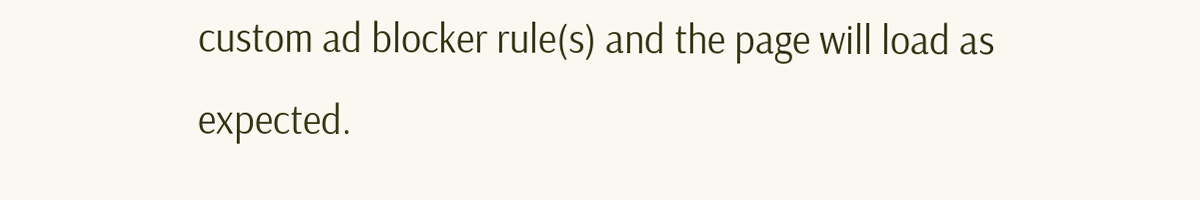custom ad blocker rule(s) and the page will load as expected.